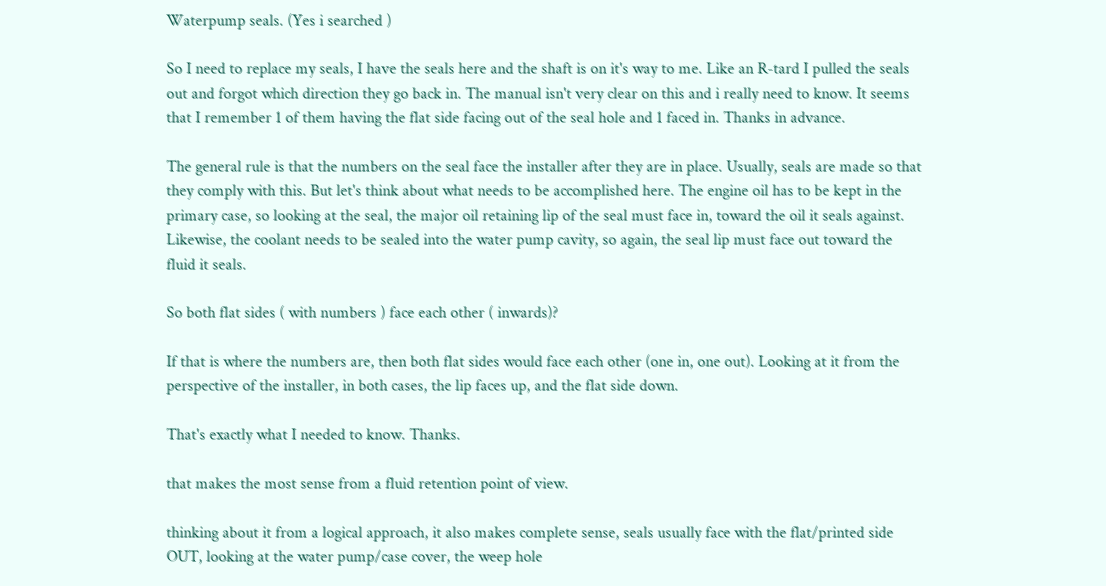Waterpump seals. (Yes i searched )

So I need to replace my seals, I have the seals here and the shaft is on it's way to me. Like an R-tard I pulled the seals out and forgot which direction they go back in. The manual isn't very clear on this and i really need to know. It seems that I remember 1 of them having the flat side facing out of the seal hole and 1 faced in. Thanks in advance.

The general rule is that the numbers on the seal face the installer after they are in place. Usually, seals are made so that they comply with this. But let's think about what needs to be accomplished here. The engine oil has to be kept in the primary case, so looking at the seal, the major oil retaining lip of the seal must face in, toward the oil it seals against. Likewise, the coolant needs to be sealed into the water pump cavity, so again, the seal lip must face out toward the fluid it seals.

So both flat sides ( with numbers ) face each other ( inwards)?

If that is where the numbers are, then both flat sides would face each other (one in, one out). Looking at it from the perspective of the installer, in both cases, the lip faces up, and the flat side down.

That's exactly what I needed to know. Thanks.

that makes the most sense from a fluid retention point of view.

thinking about it from a logical approach, it also makes complete sense, seals usually face with the flat/printed side OUT, looking at the water pump/case cover, the weep hole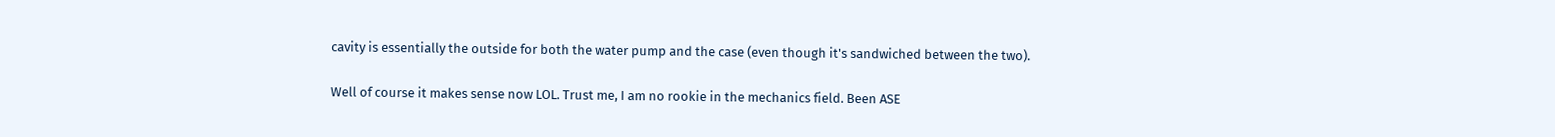cavity is essentially the outside for both the water pump and the case (even though it's sandwiched between the two).

Well of course it makes sense now LOL. Trust me, I am no rookie in the mechanics field. Been ASE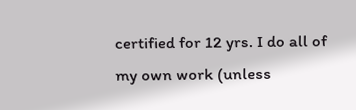certified for 12 yrs. I do all of my own work (unless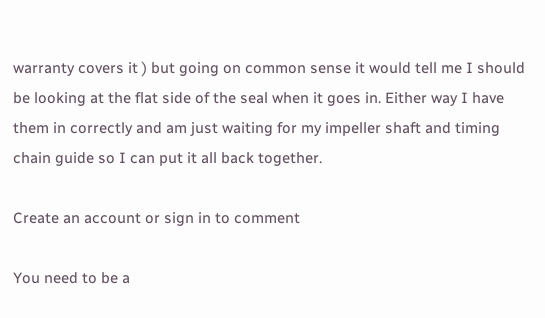warranty covers it ) but going on common sense it would tell me I should be looking at the flat side of the seal when it goes in. Either way I have them in correctly and am just waiting for my impeller shaft and timing chain guide so I can put it all back together.

Create an account or sign in to comment

You need to be a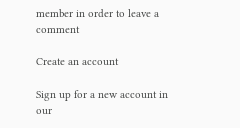member in order to leave a comment

Create an account

Sign up for a new account in our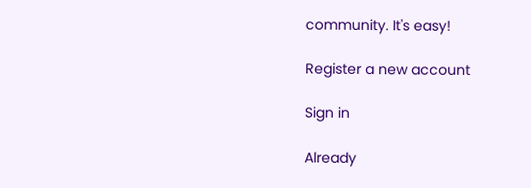community. It's easy!

Register a new account

Sign in

Already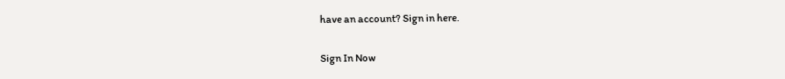have an account? Sign in here.

Sign In Now